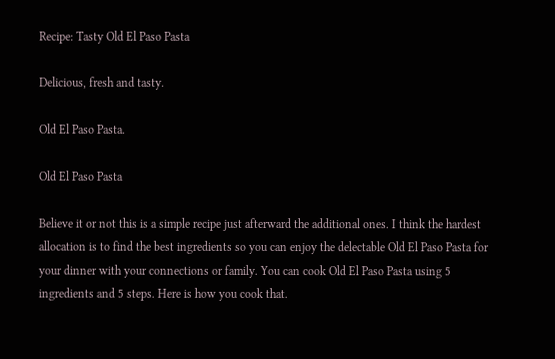Recipe: Tasty Old El Paso Pasta

Delicious, fresh and tasty.

Old El Paso Pasta.

Old El Paso Pasta

Believe it or not this is a simple recipe just afterward the additional ones. I think the hardest allocation is to find the best ingredients so you can enjoy the delectable Old El Paso Pasta for your dinner with your connections or family. You can cook Old El Paso Pasta using 5 ingredients and 5 steps. Here is how you cook that.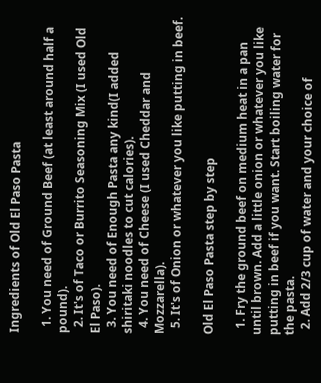Ingredients of Old El Paso Pasta

  1. You need of Ground Beef (at least around half a pound).
  2. It's of Taco or Burrito Seasoning Mix (I used Old El Paso).
  3. You need of Enough Pasta any kind(I added shiritaki noodles to cut calories).
  4. You need of Cheese (I used Cheddar and Mozzarella).
  5. It's of Onion or whatever you like putting in beef.

Old El Paso Pasta step by step

  1. Fry the ground beef on medium heat in a pan until brown. Add a little onion or whatever you like putting in beef if you want. Start boiling water for the pasta.
  2. Add 2/3 cup of water and your choice of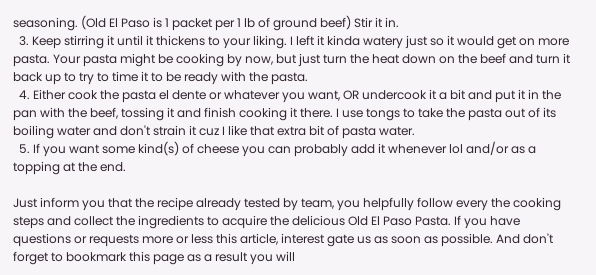seasoning. (Old El Paso is 1 packet per 1 lb of ground beef) Stir it in.
  3. Keep stirring it until it thickens to your liking. I left it kinda watery just so it would get on more pasta. Your pasta might be cooking by now, but just turn the heat down on the beef and turn it back up to try to time it to be ready with the pasta.
  4. Either cook the pasta el dente or whatever you want, OR undercook it a bit and put it in the pan with the beef, tossing it and finish cooking it there. I use tongs to take the pasta out of its boiling water and don't strain it cuz I like that extra bit of pasta water.
  5. If you want some kind(s) of cheese you can probably add it whenever lol and/or as a topping at the end.

Just inform you that the recipe already tested by team, you helpfully follow every the cooking steps and collect the ingredients to acquire the delicious Old El Paso Pasta. If you have questions or requests more or less this article, interest gate us as soon as possible. And don't forget to bookmark this page as a result you will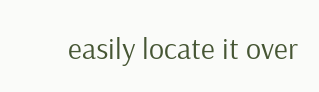easily locate it over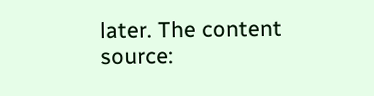later. The content source: